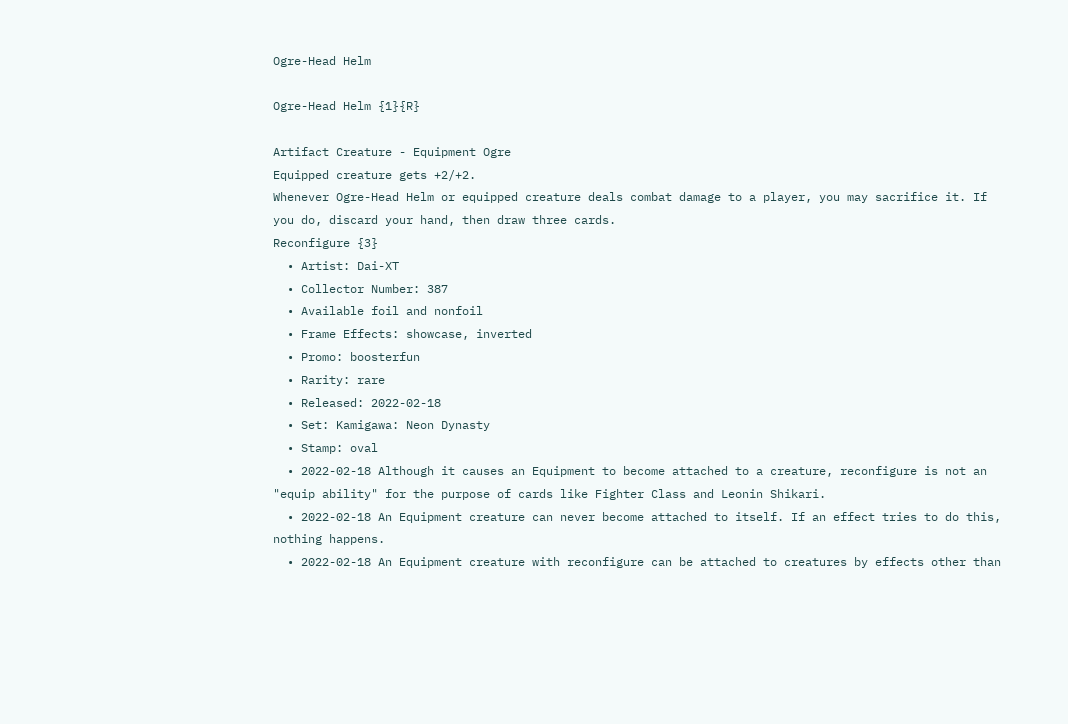Ogre-Head Helm

Ogre-Head Helm {1}{R}

Artifact Creature - Equipment Ogre
Equipped creature gets +2/+2.
Whenever Ogre-Head Helm or equipped creature deals combat damage to a player, you may sacrifice it. If you do, discard your hand, then draw three cards.
Reconfigure {3}
  • Artist: Dai-XT
  • Collector Number: 387
  • Available foil and nonfoil
  • Frame Effects: showcase, inverted
  • Promo: boosterfun
  • Rarity: rare
  • Released: 2022-02-18
  • Set: Kamigawa: Neon Dynasty
  • Stamp: oval
  • 2022-02-18 Although it causes an Equipment to become attached to a creature, reconfigure is not an "equip ability" for the purpose of cards like Fighter Class and Leonin Shikari.
  • 2022-02-18 An Equipment creature can never become attached to itself. If an effect tries to do this, nothing happens.
  • 2022-02-18 An Equipment creature with reconfigure can be attached to creatures by effects other than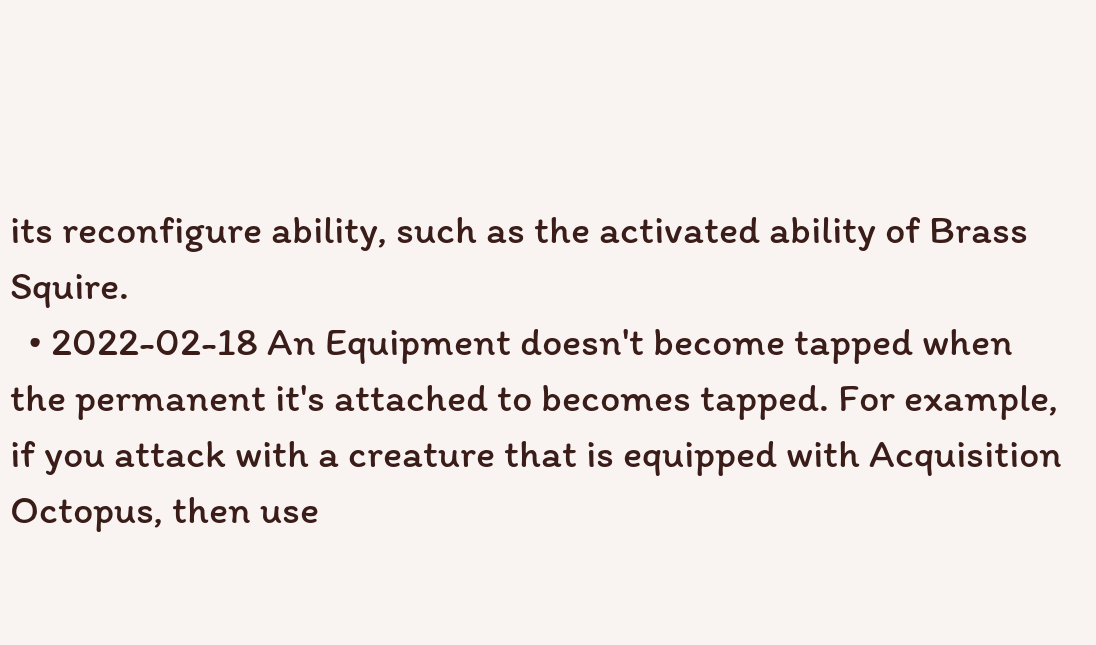its reconfigure ability, such as the activated ability of Brass Squire.
  • 2022-02-18 An Equipment doesn't become tapped when the permanent it's attached to becomes tapped. For example, if you attack with a creature that is equipped with Acquisition Octopus, then use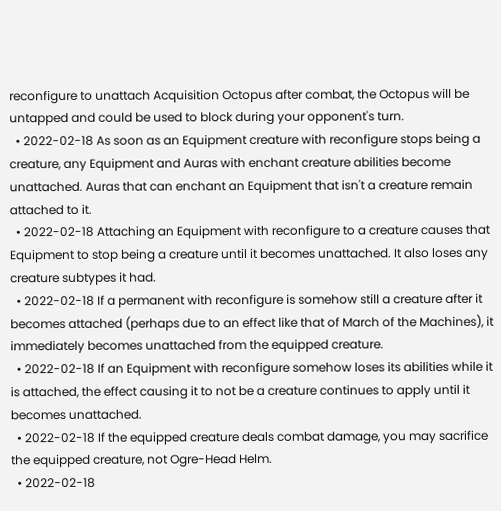reconfigure to unattach Acquisition Octopus after combat, the Octopus will be untapped and could be used to block during your opponent's turn.
  • 2022-02-18 As soon as an Equipment creature with reconfigure stops being a creature, any Equipment and Auras with enchant creature abilities become unattached. Auras that can enchant an Equipment that isn't a creature remain attached to it.
  • 2022-02-18 Attaching an Equipment with reconfigure to a creature causes that Equipment to stop being a creature until it becomes unattached. It also loses any creature subtypes it had.
  • 2022-02-18 If a permanent with reconfigure is somehow still a creature after it becomes attached (perhaps due to an effect like that of March of the Machines), it immediately becomes unattached from the equipped creature.
  • 2022-02-18 If an Equipment with reconfigure somehow loses its abilities while it is attached, the effect causing it to not be a creature continues to apply until it becomes unattached.
  • 2022-02-18 If the equipped creature deals combat damage, you may sacrifice the equipped creature, not Ogre-Head Helm.
  • 2022-02-18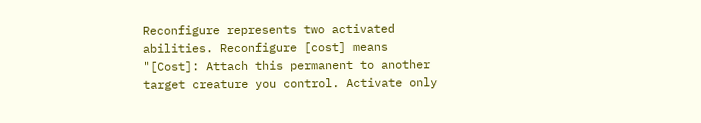Reconfigure represents two activated abilities. Reconfigure [cost] means "[Cost]: Attach this permanent to another target creature you control. Activate only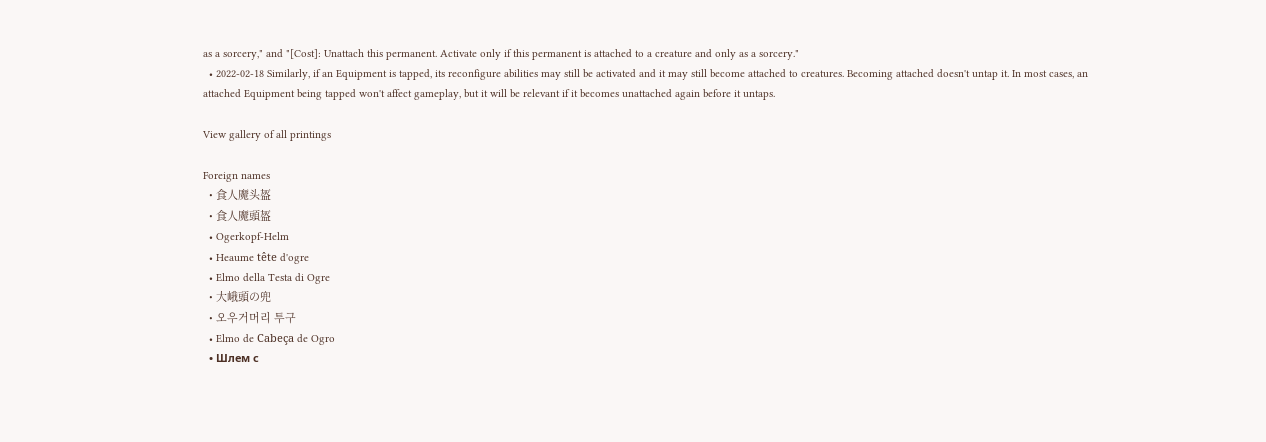as a sorcery," and "[Cost]: Unattach this permanent. Activate only if this permanent is attached to a creature and only as a sorcery."
  • 2022-02-18 Similarly, if an Equipment is tapped, its reconfigure abilities may still be activated and it may still become attached to creatures. Becoming attached doesn't untap it. In most cases, an attached Equipment being tapped won't affect gameplay, but it will be relevant if it becomes unattached again before it untaps.

View gallery of all printings

Foreign names
  • 食人魔头盔
  • 食人魔頭盔
  • Ogerkopf-Helm
  • Heaume tête d'ogre
  • Elmo della Testa di Ogre
  • 大峨頭の兜
  • 오우거머리 투구
  • Elmo de Cabeça de Ogro
  • Шлем с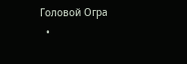Головой Огра
  •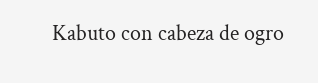Kabuto con cabeza de ogro